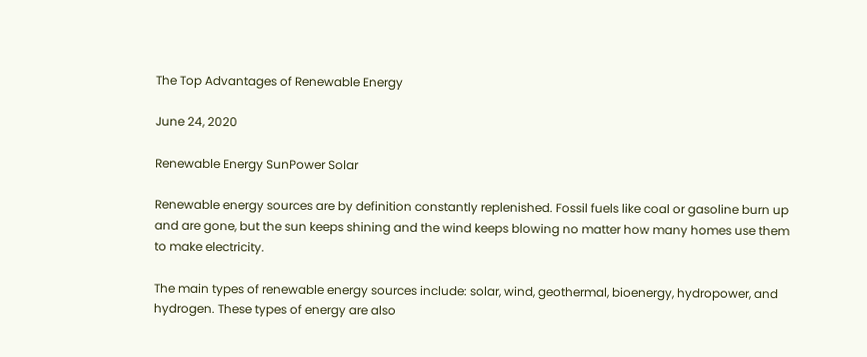The Top Advantages of Renewable Energy

June 24, 2020

Renewable Energy SunPower Solar

Renewable energy sources are by definition constantly replenished. Fossil fuels like coal or gasoline burn up and are gone, but the sun keeps shining and the wind keeps blowing no matter how many homes use them to make electricity.

The main types of renewable energy sources include: solar, wind, geothermal, bioenergy, hydropower, and hydrogen. These types of energy are also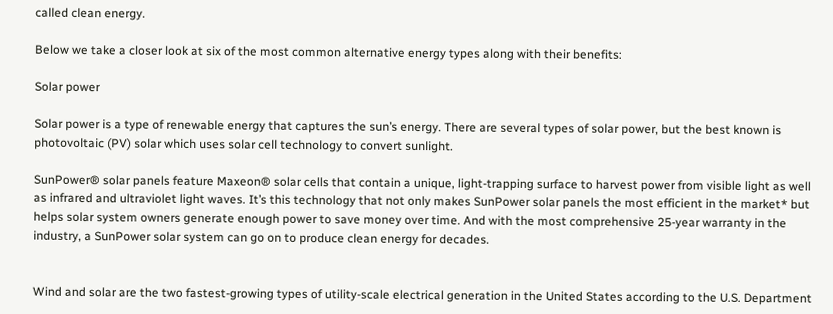called clean energy.

Below we take a closer look at six of the most common alternative energy types along with their benefits:

Solar power

Solar power is a type of renewable energy that captures the sun’s energy. There are several types of solar power, but the best known is photovoltaic (PV) solar which uses solar cell technology to convert sunlight.

SunPower® solar panels feature Maxeon® solar cells that contain a unique, light-trapping surface to harvest power from visible light as well as infrared and ultraviolet light waves. It’s this technology that not only makes SunPower solar panels the most efficient in the market* but helps solar system owners generate enough power to save money over time. And with the most comprehensive 25-year warranty in the industry, a SunPower solar system can go on to produce clean energy for decades.


Wind and solar are the two fastest-growing types of utility-scale electrical generation in the United States according to the U.S. Department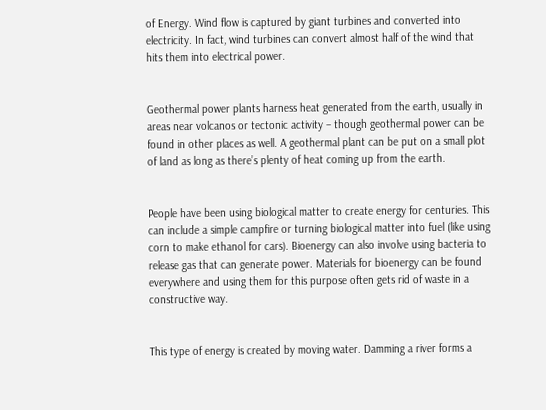of Energy. Wind flow is captured by giant turbines and converted into electricity. In fact, wind turbines can convert almost half of the wind that hits them into electrical power.


Geothermal power plants harness heat generated from the earth, usually in areas near volcanos or tectonic activity – though geothermal power can be found in other places as well. A geothermal plant can be put on a small plot of land as long as there’s plenty of heat coming up from the earth.


People have been using biological matter to create energy for centuries. This can include a simple campfire or turning biological matter into fuel (like using corn to make ethanol for cars). Bioenergy can also involve using bacteria to release gas that can generate power. Materials for bioenergy can be found everywhere and using them for this purpose often gets rid of waste in a constructive way.


This type of energy is created by moving water. Damming a river forms a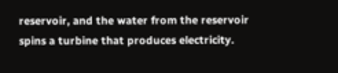reservoir, and the water from the reservoir spins a turbine that produces electricity.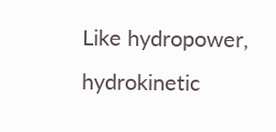Like hydropower, hydrokinetic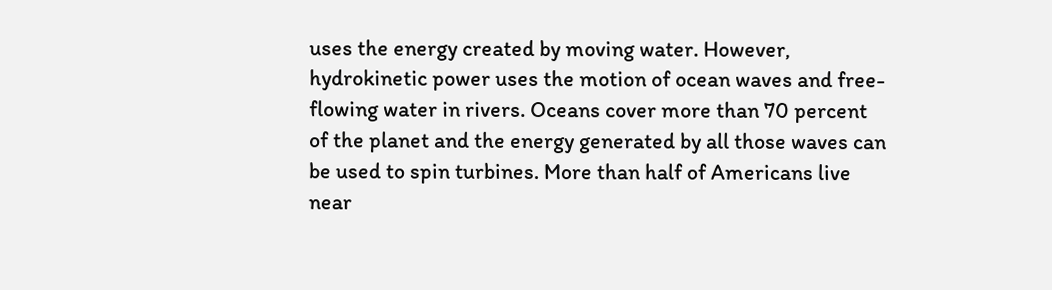uses the energy created by moving water. However, hydrokinetic power uses the motion of ocean waves and free-flowing water in rivers. Oceans cover more than 70 percent of the planet and the energy generated by all those waves can be used to spin turbines. More than half of Americans live near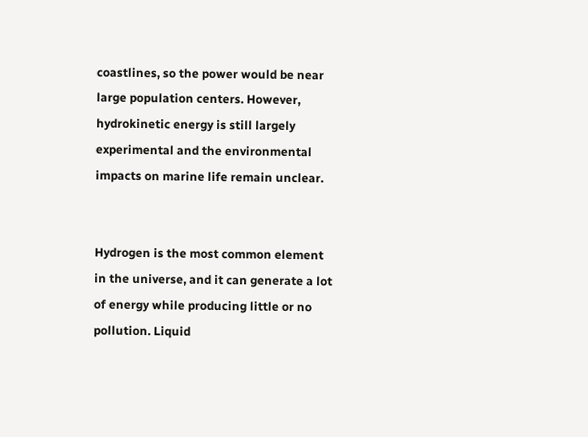coastlines, so the power would be near large population centers. However, hydrokinetic energy is still largely experimental and the environmental impacts on marine life remain unclear.


Hydrogen is the most common element in the universe, and it can generate a lot of energy while producing little or no pollution. Liquid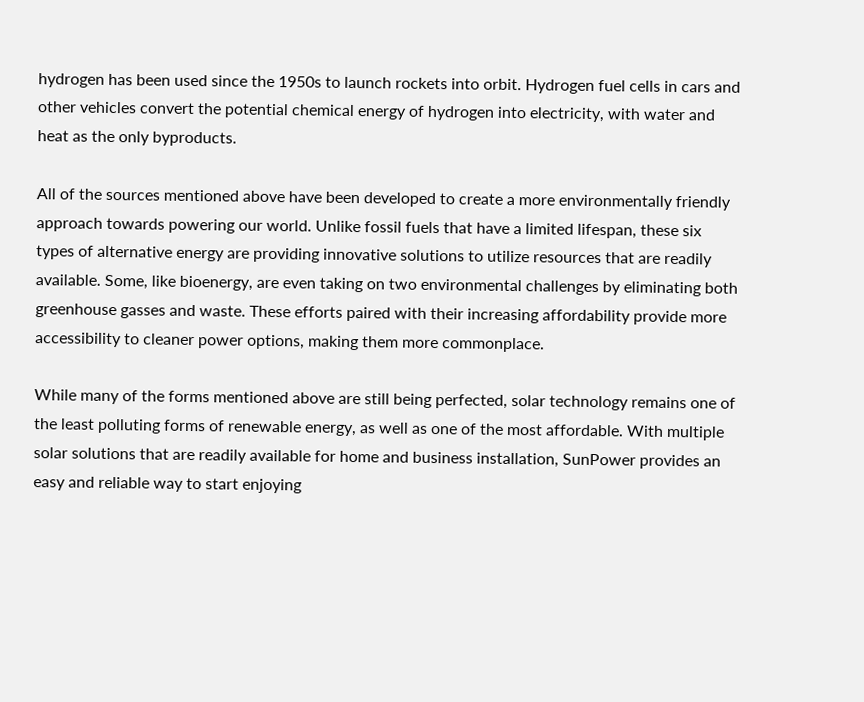hydrogen has been used since the 1950s to launch rockets into orbit. Hydrogen fuel cells in cars and other vehicles convert the potential chemical energy of hydrogen into electricity, with water and heat as the only byproducts.

All of the sources mentioned above have been developed to create a more environmentally friendly approach towards powering our world. Unlike fossil fuels that have a limited lifespan, these six types of alternative energy are providing innovative solutions to utilize resources that are readily available. Some, like bioenergy, are even taking on two environmental challenges by eliminating both greenhouse gasses and waste. These efforts paired with their increasing affordability provide more accessibility to cleaner power options, making them more commonplace.

While many of the forms mentioned above are still being perfected, solar technology remains one of the least polluting forms of renewable energy, as well as one of the most affordable. With multiple solar solutions that are readily available for home and business installation, SunPower provides an easy and reliable way to start enjoying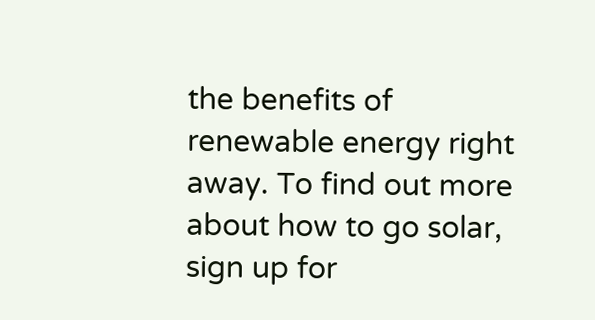the benefits of renewable energy right away. To find out more about how to go solar, sign up for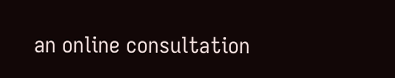an online consultation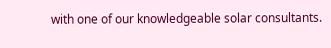with one of our knowledgeable solar consultants.